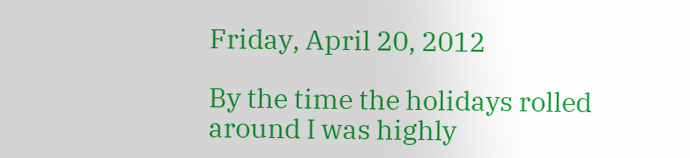Friday, April 20, 2012

By the time the holidays rolled around I was highly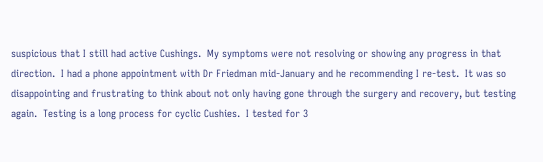suspicious that I still had active Cushings.  My symptoms were not resolving or showing any progress in that direction.  I had a phone appointment with Dr Friedman mid-January and he recommending I re-test.  It was so disappointing and frustrating to think about not only having gone through the surgery and recovery, but testing again.  Testing is a long process for cyclic Cushies.  I tested for 3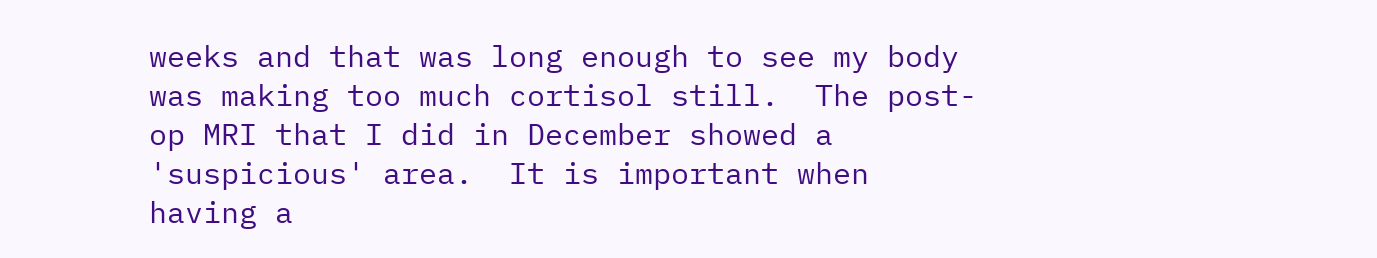weeks and that was long enough to see my body was making too much cortisol still.  The post-op MRI that I did in December showed a 'suspicious' area.  It is important when having a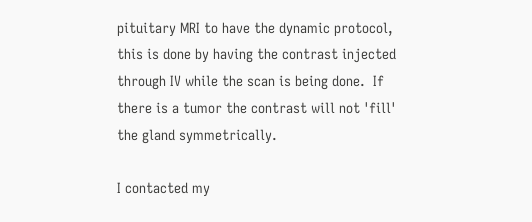pituitary MRI to have the dynamic protocol, this is done by having the contrast injected through IV while the scan is being done.  If there is a tumor the contrast will not 'fill' the gland symmetrically.

I contacted my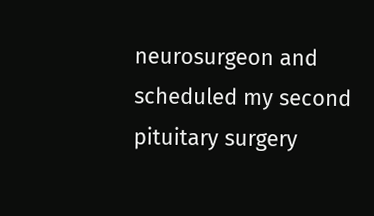neurosurgeon and scheduled my second pituitary surgery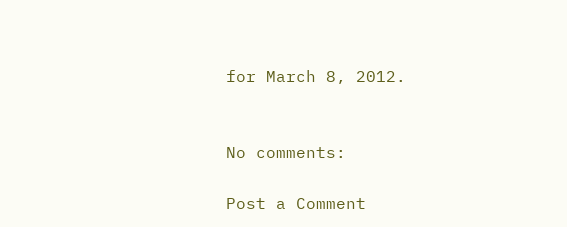for March 8, 2012.


No comments:

Post a Comment